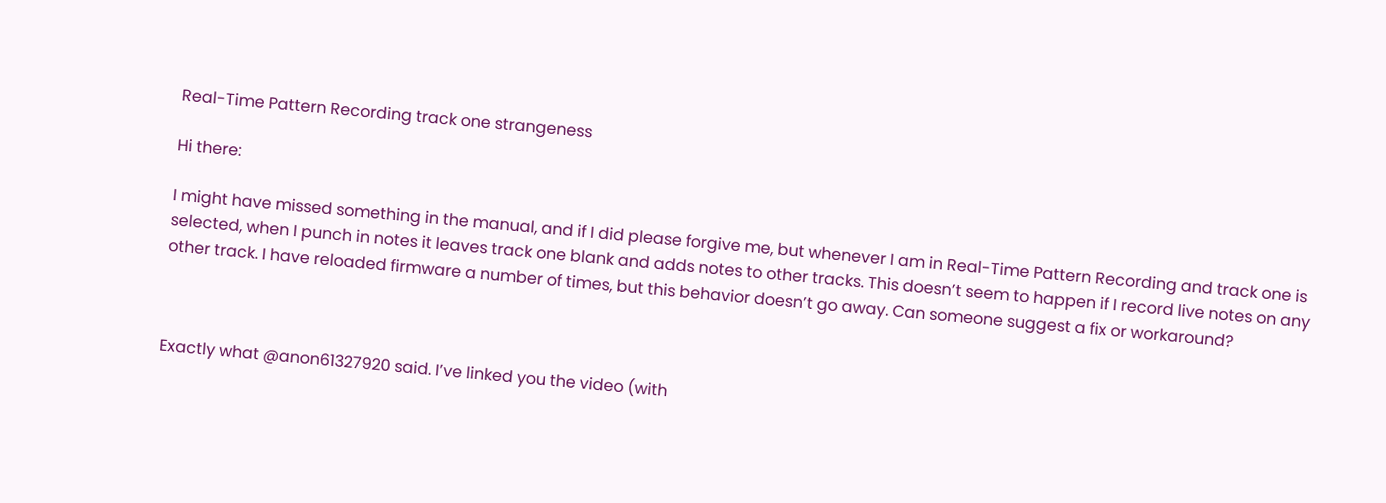Real-Time Pattern Recording track one strangeness

Hi there:

I might have missed something in the manual, and if I did please forgive me, but whenever I am in Real-Time Pattern Recording and track one is selected, when I punch in notes it leaves track one blank and adds notes to other tracks. This doesn’t seem to happen if I record live notes on any other track. I have reloaded firmware a number of times, but this behavior doesn’t go away. Can someone suggest a fix or workaround?



Exactly what @anon61327920 said. I’ve linked you the video (with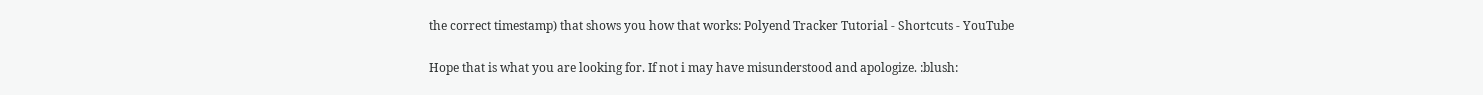the correct timestamp) that shows you how that works: Polyend Tracker Tutorial - Shortcuts - YouTube

Hope that is what you are looking for. If not i may have misunderstood and apologize. :blush: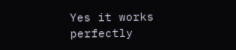Yes it works perfectly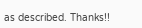as described. Thanks!!